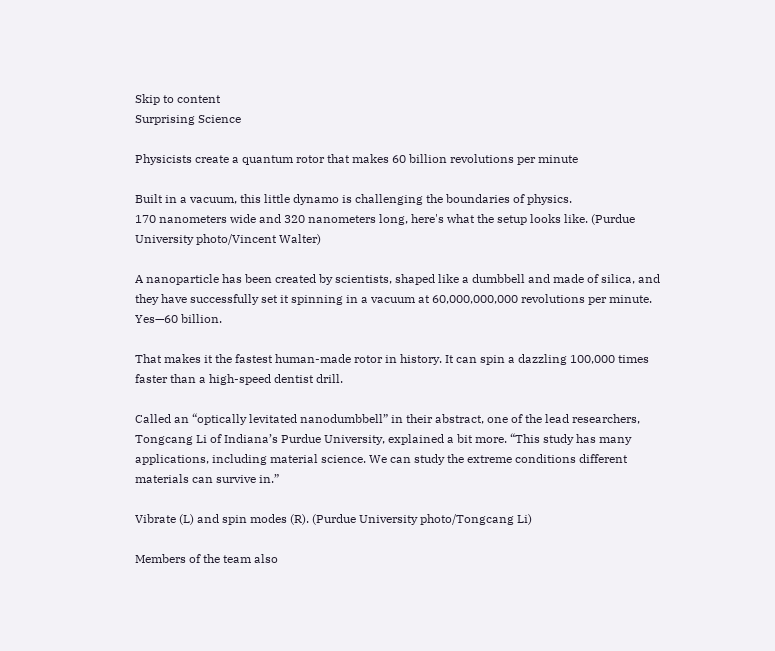Skip to content
Surprising Science

Physicists create a quantum rotor that makes 60 billion revolutions per minute

Built in a vacuum, this little dynamo is challenging the boundaries of physics.
170 nanometers wide and 320 nanometers long, here's what the setup looks like. (Purdue University photo/Vincent Walter)

A nanoparticle has been created by scientists, shaped like a dumbbell and made of silica, and they have successfully set it spinning in a vacuum at 60,000,000,000 revolutions per minute. Yes—60 billion.

That makes it the fastest human-made rotor in history. It can spin a dazzling 100,000 times faster than a high-speed dentist drill.

Called an “optically levitated nanodumbbell” in their abstract, one of the lead researchers, Tongcang Li of Indiana’s Purdue University, explained a bit more. “This study has many applications, including material science. We can study the extreme conditions different materials can survive in.”

Vibrate (L) and spin modes (R). (Purdue University photo/Tongcang Li)

Members of the team also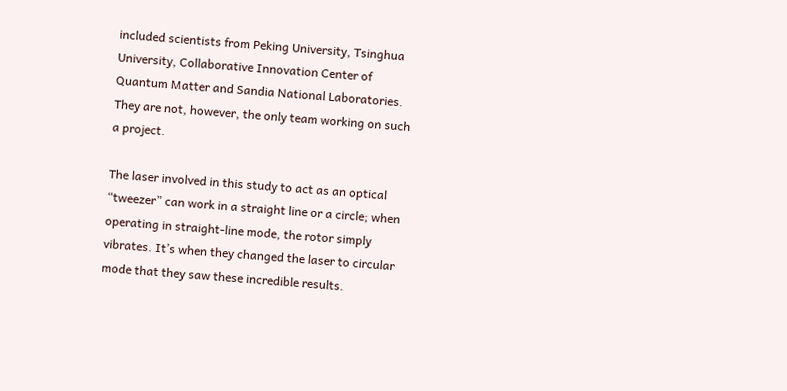included scientists from Peking University, Tsinghua University, Collaborative Innovation Center of Quantum Matter and Sandia National Laboratories. They are not, however, the only team working on such a project.

The laser involved in this study to act as an optical “tweezer” can work in a straight line or a circle; when operating in straight-line mode, the rotor simply vibrates. It’s when they changed the laser to circular mode that they saw these incredible results.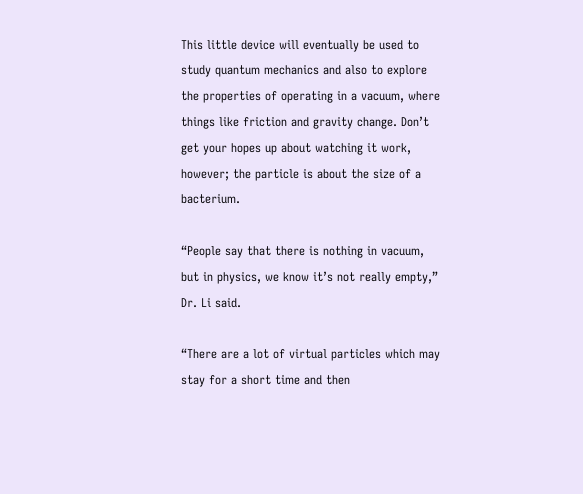This little device will eventually be used to study quantum mechanics and also to explore the properties of operating in a vacuum, where things like friction and gravity change. Don’t get your hopes up about watching it work, however; the particle is about the size of a bacterium.

“People say that there is nothing in vacuum, but in physics, we know it’s not really empty,” Dr. Li said.

“There are a lot of virtual particles which may stay for a short time and then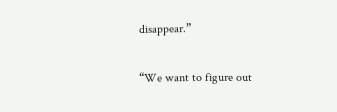disappear.”

“We want to figure out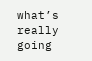what’s really going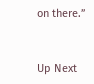on there.”


Up Next